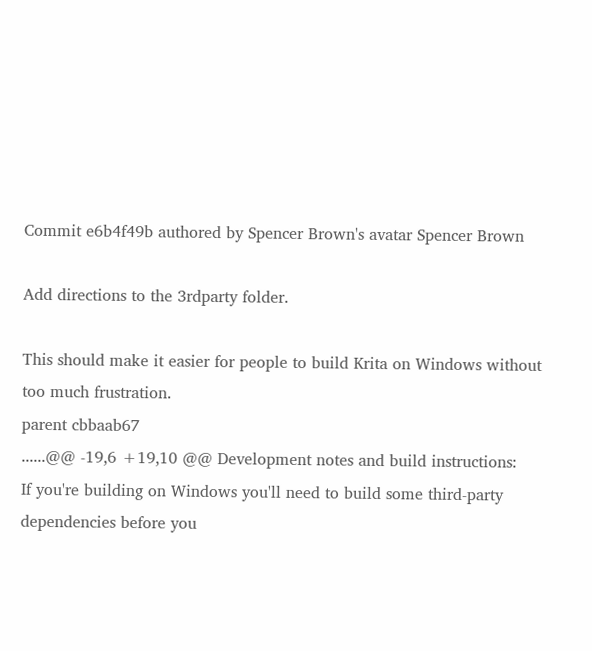Commit e6b4f49b authored by Spencer Brown's avatar Spencer Brown

Add directions to the 3rdparty folder.

This should make it easier for people to build Krita on Windows without
too much frustration.
parent cbbaab67
......@@ -19,6 +19,10 @@ Development notes and build instructions:
If you're building on Windows you'll need to build some third-party
dependencies before you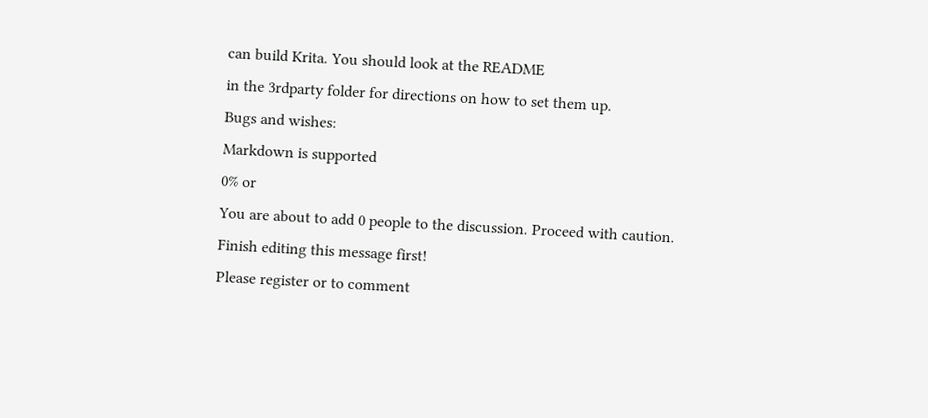can build Krita. You should look at the README
in the 3rdparty folder for directions on how to set them up.
Bugs and wishes:
Markdown is supported
0% or
You are about to add 0 people to the discussion. Proceed with caution.
Finish editing this message first!
Please register or to comment